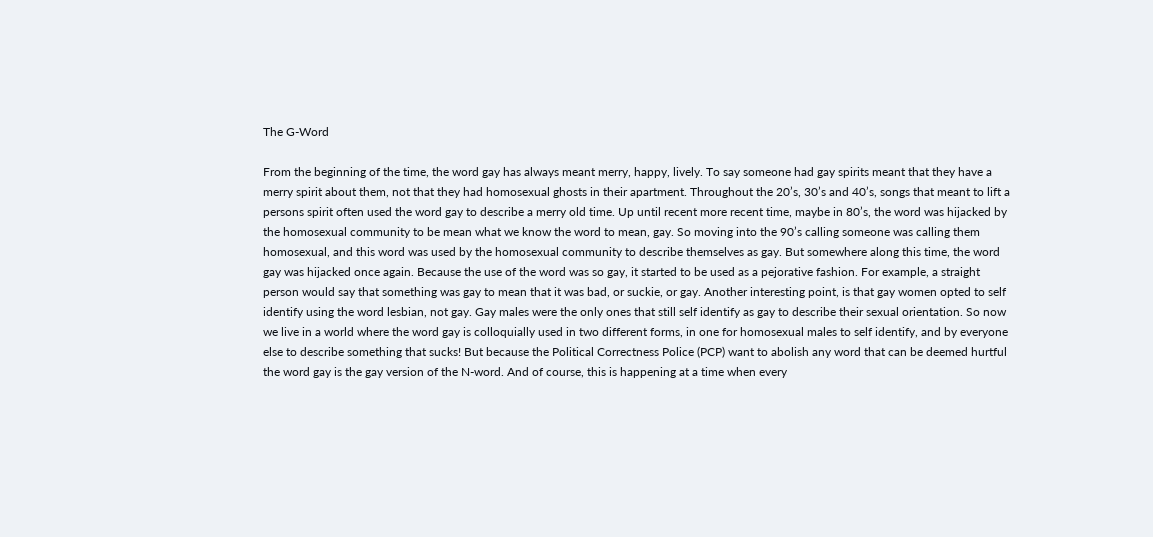The G-Word

From the beginning of the time, the word gay has always meant merry, happy, lively. To say someone had gay spirits meant that they have a merry spirit about them, not that they had homosexual ghosts in their apartment. Throughout the 20’s, 30’s and 40’s, songs that meant to lift a persons spirit often used the word gay to describe a merry old time. Up until recent more recent time, maybe in 80’s, the word was hijacked by the homosexual community to be mean what we know the word to mean, gay. So moving into the 90’s calling someone was calling them homosexual, and this word was used by the homosexual community to describe themselves as gay. But somewhere along this time, the word gay was hijacked once again. Because the use of the word was so gay, it started to be used as a pejorative fashion. For example, a straight person would say that something was gay to mean that it was bad, or suckie, or gay. Another interesting point, is that gay women opted to self identify using the word lesbian, not gay. Gay males were the only ones that still self identify as gay to describe their sexual orientation. So now we live in a world where the word gay is colloquially used in two different forms, in one for homosexual males to self identify, and by everyone else to describe something that sucks! But because the Political Correctness Police (PCP) want to abolish any word that can be deemed hurtful the word gay is the gay version of the N-word. And of course, this is happening at a time when every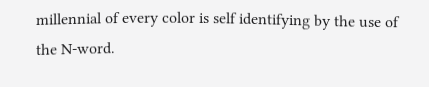millennial of every color is self identifying by the use of the N-word.